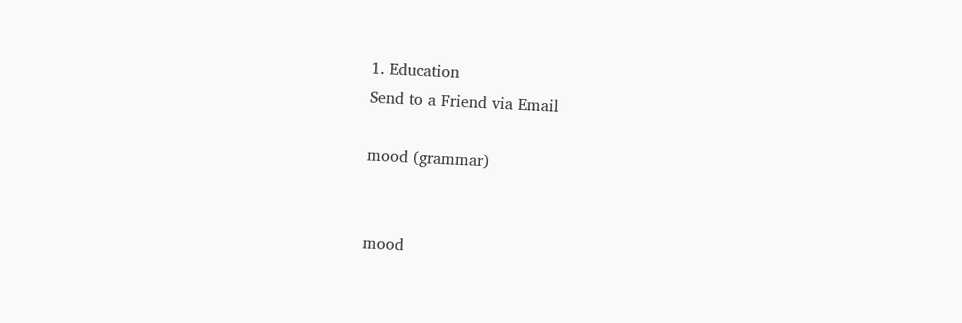1. Education
Send to a Friend via Email

mood (grammar)


mood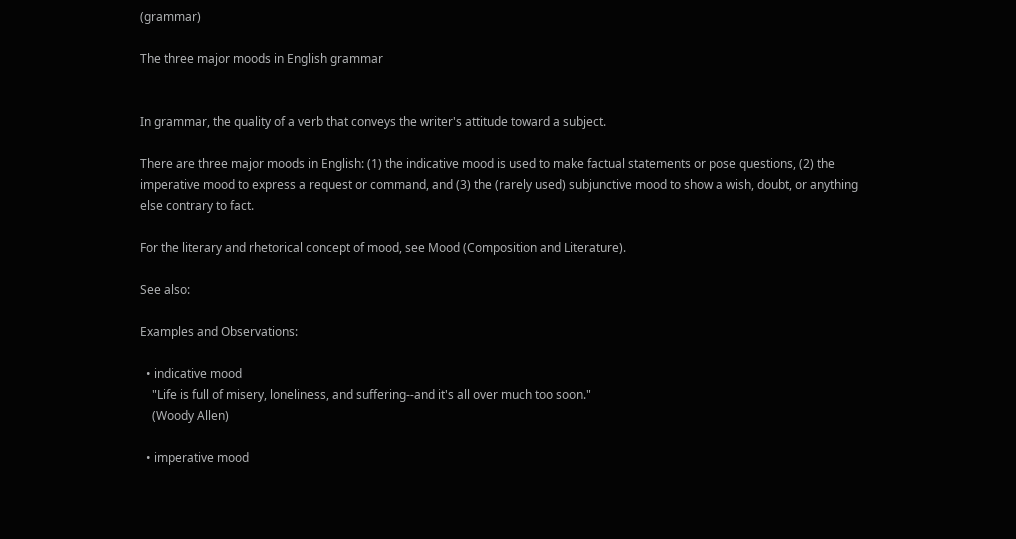(grammar)

The three major moods in English grammar


In grammar, the quality of a verb that conveys the writer's attitude toward a subject.

There are three major moods in English: (1) the indicative mood is used to make factual statements or pose questions, (2) the imperative mood to express a request or command, and (3) the (rarely used) subjunctive mood to show a wish, doubt, or anything else contrary to fact.

For the literary and rhetorical concept of mood, see Mood (Composition and Literature).

See also:

Examples and Observations:

  • indicative mood
    "Life is full of misery, loneliness, and suffering--and it's all over much too soon."
    (Woody Allen)

  • imperative mood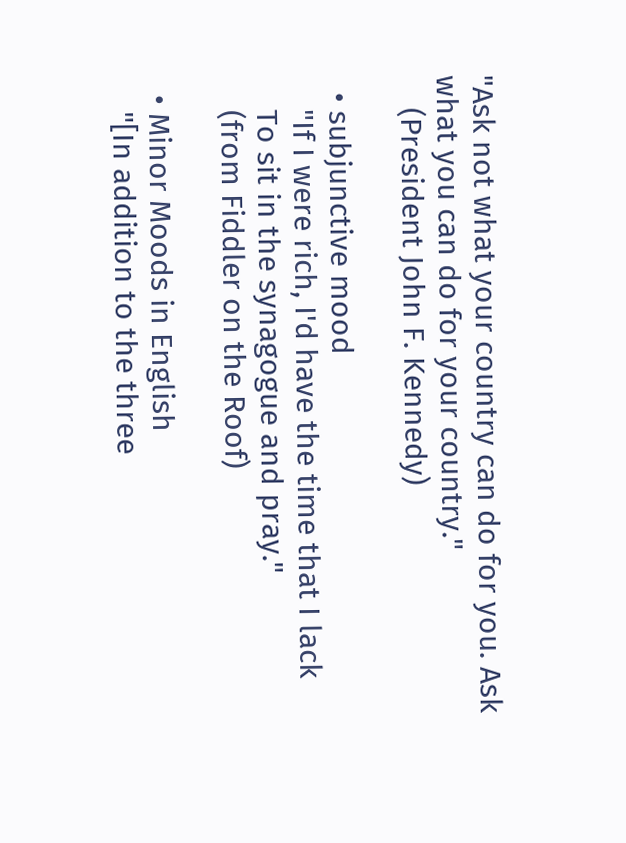"Ask not what your country can do for you. Ask what you can do for your country."
    (President John F. Kennedy)

  • subjunctive mood
    "If I were rich, I'd have the time that I lack
    To sit in the synagogue and pray."
    (from Fiddler on the Roof)

  • Minor Moods in English
    "[In addition to the three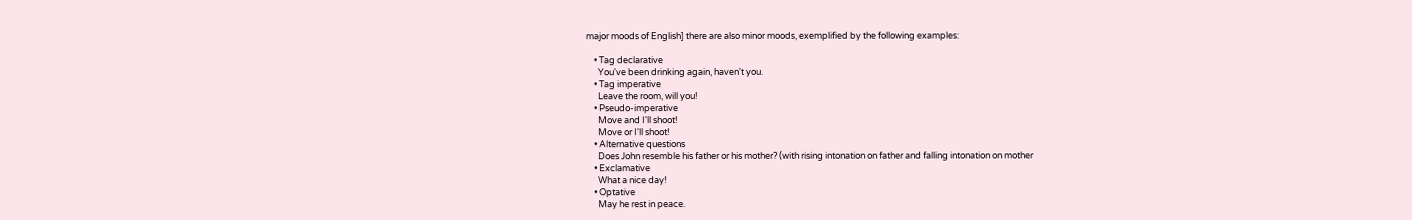major moods of English] there are also minor moods, exemplified by the following examples:

    • Tag declarative
      You've been drinking again, haven't you.
    • Tag imperative
      Leave the room, will you!
    • Pseudo-imperative
      Move and I'll shoot!
      Move or I'll shoot!
    • Alternative questions
      Does John resemble his father or his mother? (with rising intonation on father and falling intonation on mother
    • Exclamative
      What a nice day!
    • Optative
      May he rest in peace.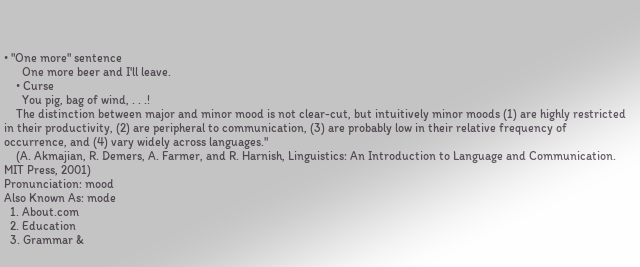• "One more" sentence
      One more beer and I'll leave.
    • Curse
      You pig, bag of wind, . . .!
    The distinction between major and minor mood is not clear-cut, but intuitively minor moods (1) are highly restricted in their productivity, (2) are peripheral to communication, (3) are probably low in their relative frequency of occurrence, and (4) vary widely across languages."
    (A. Akmajian, R. Demers, A. Farmer, and R. Harnish, Linguistics: An Introduction to Language and Communication. MIT Press, 2001)
Pronunciation: mood
Also Known As: mode
  1. About.com
  2. Education
  3. Grammar &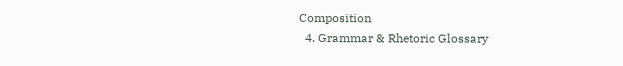Composition
  4. Grammar & Rhetoric Glossary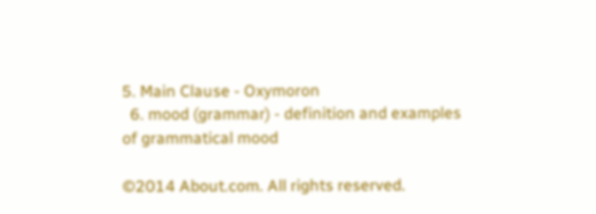5. Main Clause - Oxymoron
  6. mood (grammar) - definition and examples of grammatical mood

©2014 About.com. All rights reserved.